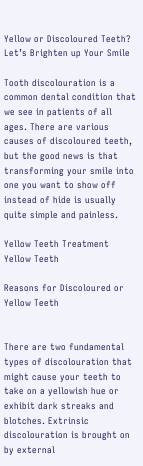Yellow or Discoloured Teeth? Let’s Brighten up Your Smile

Tooth discolouration is a common dental condition that we see in patients of all ages. There are various causes of discoloured teeth, but the good news is that transforming your smile into one you want to show off instead of hide is usually quite simple and painless.

Yellow Teeth Treatment
Yellow Teeth

Reasons for Discoloured or Yellow Teeth


There are two fundamental types of discolouration that might cause your teeth to take on a yellowish hue or exhibit dark streaks and blotches. Extrinsic discolouration is brought on by external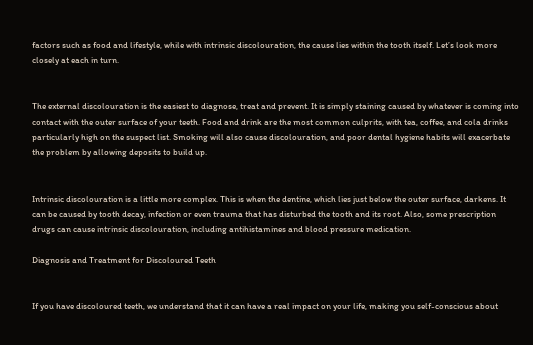factors such as food and lifestyle, while with intrinsic discolouration, the cause lies within the tooth itself. Let’s look more closely at each in turn.


The external discolouration is the easiest to diagnose, treat and prevent. It is simply staining caused by whatever is coming into contact with the outer surface of your teeth. Food and drink are the most common culprits, with tea, coffee, and cola drinks particularly high on the suspect list. Smoking will also cause discolouration, and poor dental hygiene habits will exacerbate the problem by allowing deposits to build up.


Intrinsic discolouration is a little more complex. This is when the dentine, which lies just below the outer surface, darkens. It can be caused by tooth decay, infection or even trauma that has disturbed the tooth and its root. Also, some prescription drugs can cause intrinsic discolouration, including antihistamines and blood pressure medication.

Diagnosis and Treatment for Discoloured Teeth


If you have discoloured teeth, we understand that it can have a real impact on your life, making you self-conscious about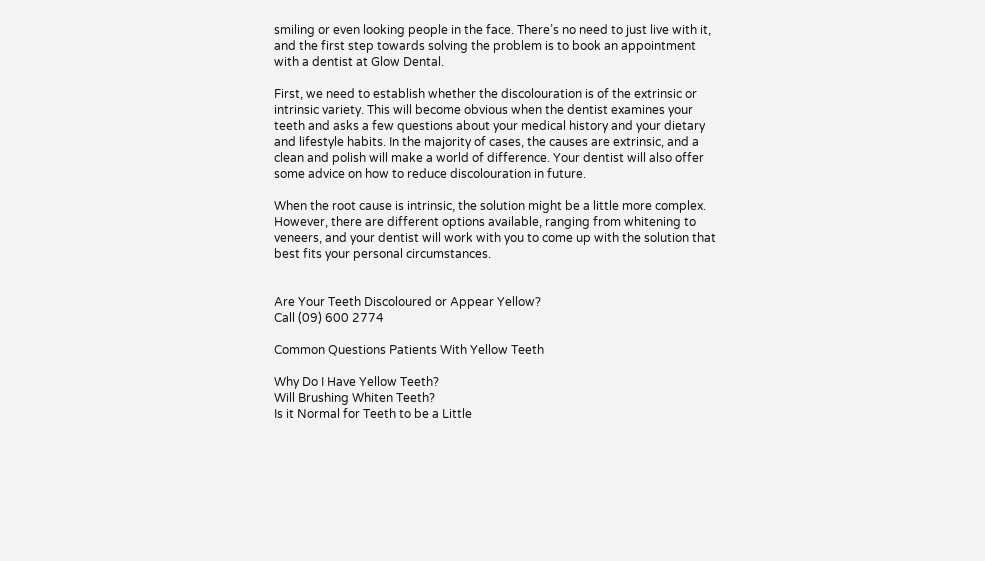smiling or even looking people in the face. There’s no need to just live with it, and the first step towards solving the problem is to book an appointment with a dentist at Glow Dental.

First, we need to establish whether the discolouration is of the extrinsic or intrinsic variety. This will become obvious when the dentist examines your teeth and asks a few questions about your medical history and your dietary and lifestyle habits. In the majority of cases, the causes are extrinsic, and a clean and polish will make a world of difference. Your dentist will also offer some advice on how to reduce discolouration in future.

When the root cause is intrinsic, the solution might be a little more complex. However, there are different options available, ranging from whitening to veneers, and your dentist will work with you to come up with the solution that best fits your personal circumstances.


Are Your Teeth Discoloured or Appear Yellow?
Call (09) 600 2774

Common Questions Patients With Yellow Teeth

Why Do I Have Yellow Teeth?
Will Brushing Whiten Teeth?
Is it Normal for Teeth to be a Little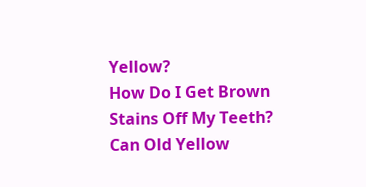Yellow?
How Do I Get Brown Stains Off My Teeth?
Can Old Yellow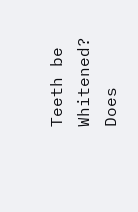Teeth be Whitened?
Does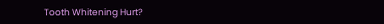Tooth Whitening Hurt?